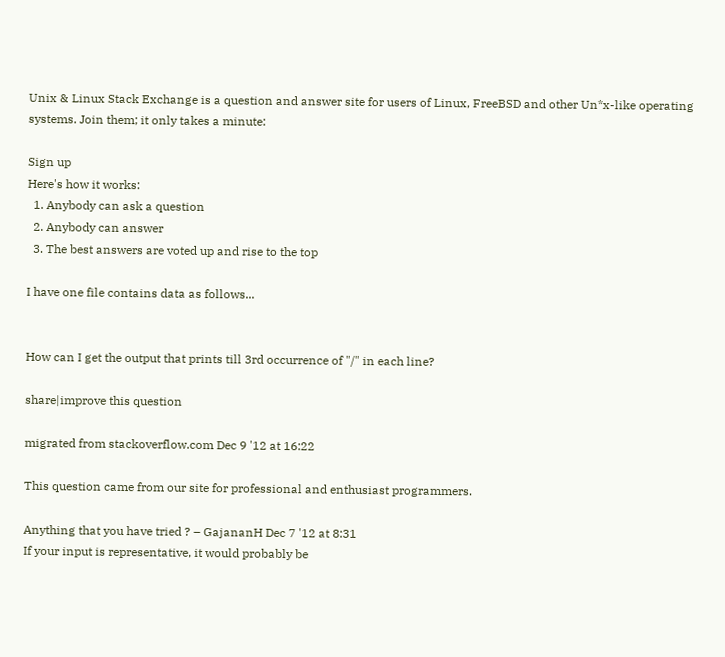Unix & Linux Stack Exchange is a question and answer site for users of Linux, FreeBSD and other Un*x-like operating systems. Join them; it only takes a minute:

Sign up
Here's how it works:
  1. Anybody can ask a question
  2. Anybody can answer
  3. The best answers are voted up and rise to the top

I have one file contains data as follows...


How can I get the output that prints till 3rd occurrence of "/" in each line?

share|improve this question

migrated from stackoverflow.com Dec 9 '12 at 16:22

This question came from our site for professional and enthusiast programmers.

Anything that you have tried ? – GajananH Dec 7 '12 at 8:31
If your input is representative, it would probably be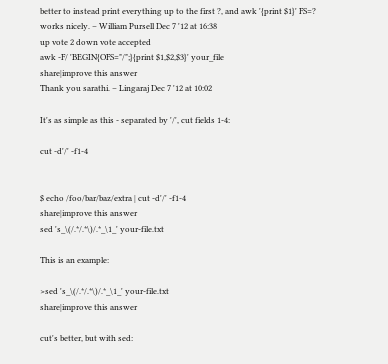better to instead print everything up to the first ?, and awk '{print $1}' FS=? works nicely. – William Pursell Dec 7 '12 at 16:38
up vote 2 down vote accepted
awk -F/ 'BEGIN{OFS="/";}{print $1,$2,$3}' your_file
share|improve this answer
Thank you sarathi. – Lingaraj Dec 7 '12 at 10:02

It's as simple as this - separated by '/', cut fields 1-4:

cut -d'/' -f1-4


$ echo /foo/bar/baz/extra | cut -d'/' -f1-4
share|improve this answer
sed 's_\(/.*/.*\)/.*_\1_' your-file.txt

This is an example:

>sed 's_\(/.*/.*\)/.*_\1_' your-file.txt
share|improve this answer

cut's better, but with sed: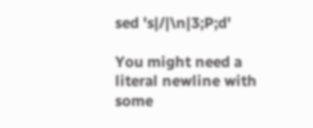sed 's|/|\n|3;P;d'

You might need a literal newline with some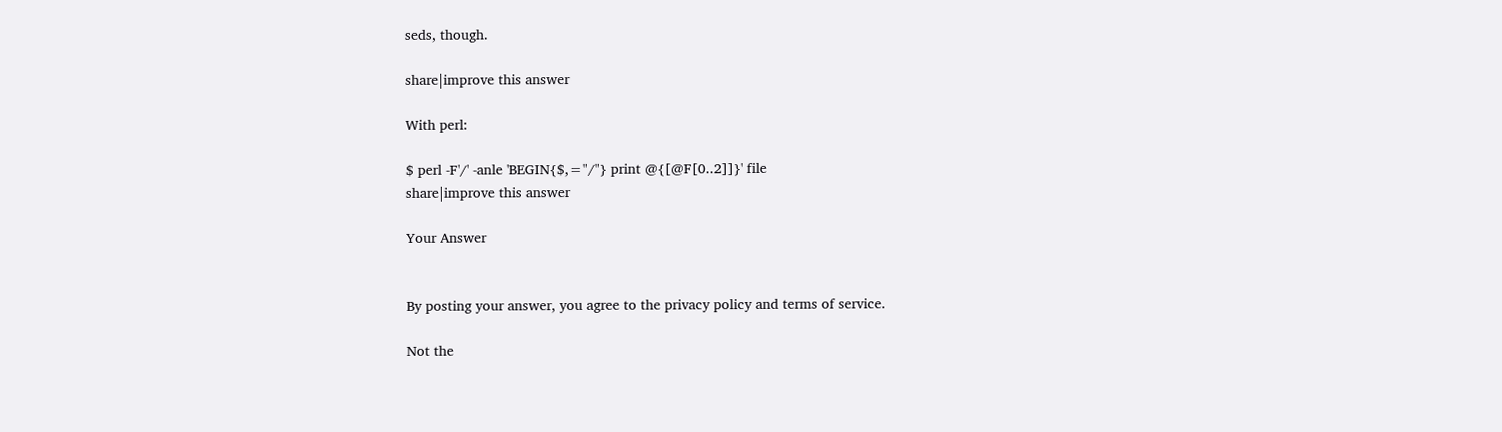seds, though.

share|improve this answer

With perl:

$ perl -F'/' -anle 'BEGIN{$,="/"} print @{[@F[0..2]]}' file
share|improve this answer

Your Answer


By posting your answer, you agree to the privacy policy and terms of service.

Not the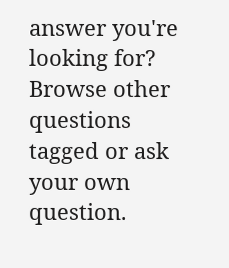answer you're looking for? Browse other questions tagged or ask your own question.